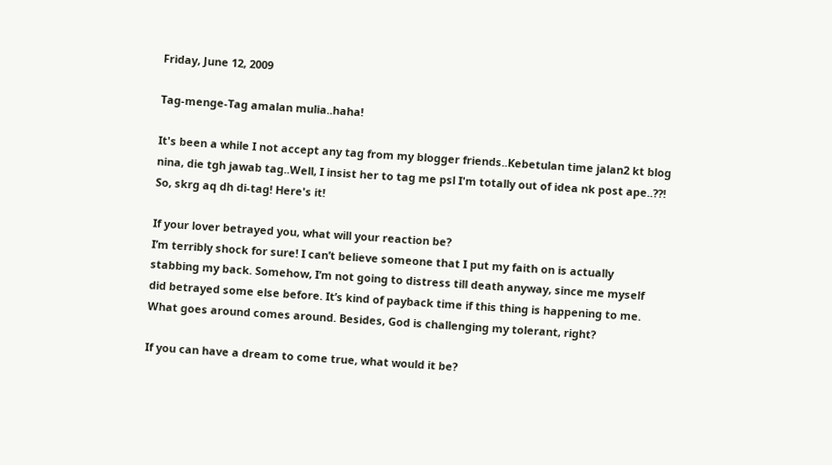Friday, June 12, 2009

Tag-menge-Tag amalan mulia..haha!

It's been a while I not accept any tag from my blogger friends..Kebetulan time jalan2 kt blog nina, die tgh jawab tag..Well, I insist her to tag me psl I'm totally out of idea nk post ape..??! So, skrg aq dh di-tag! Here's it!

If your lover betrayed you, what will your reaction be?
I’m terribly shock for sure! I can’t believe someone that I put my faith on is actually stabbing my back. Somehow, I’m not going to distress till death anyway, since me myself did betrayed some else before. It’s kind of payback time if this thing is happening to me. What goes around comes around. Besides, God is challenging my tolerant, right?

If you can have a dream to come true, what would it be?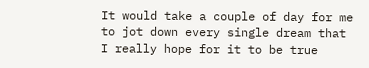It would take a couple of day for me to jot down every single dream that I really hope for it to be true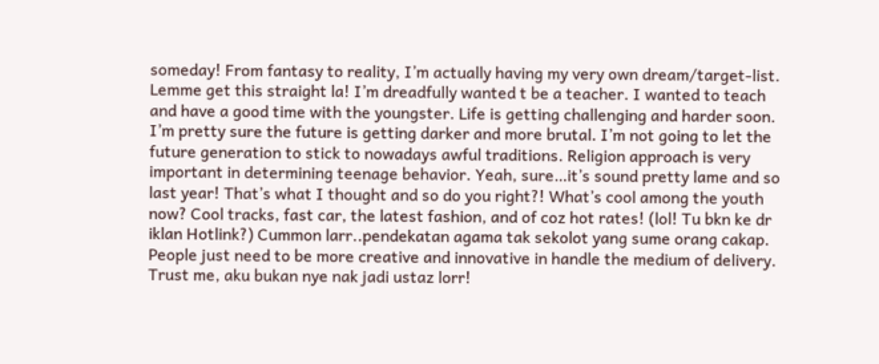someday! From fantasy to reality, I’m actually having my very own dream/target-list. Lemme get this straight la! I’m dreadfully wanted t be a teacher. I wanted to teach and have a good time with the youngster. Life is getting challenging and harder soon. I’m pretty sure the future is getting darker and more brutal. I’m not going to let the future generation to stick to nowadays awful traditions. Religion approach is very important in determining teenage behavior. Yeah, sure…it’s sound pretty lame and so last year! That’s what I thought and so do you right?! What’s cool among the youth now? Cool tracks, fast car, the latest fashion, and of coz hot rates! (lol! Tu bkn ke dr iklan Hotlink?) Cummon larr..pendekatan agama tak sekolot yang sume orang cakap. People just need to be more creative and innovative in handle the medium of delivery. Trust me, aku bukan nye nak jadi ustaz lorr!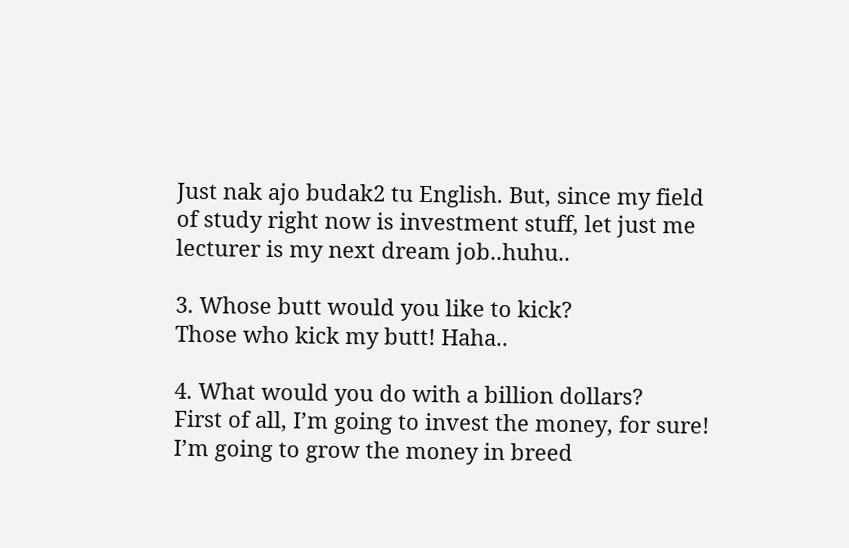Just nak ajo budak2 tu English. But, since my field of study right now is investment stuff, let just me lecturer is my next dream job..huhu..

3. Whose butt would you like to kick?
Those who kick my butt! Haha..

4. What would you do with a billion dollars?
First of all, I’m going to invest the money, for sure! I’m going to grow the money in breed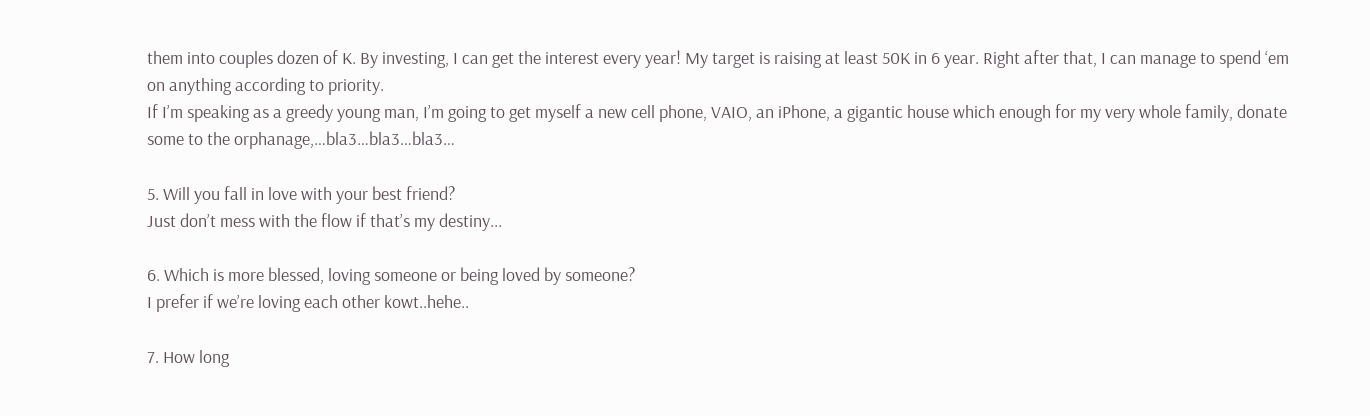them into couples dozen of K. By investing, I can get the interest every year! My target is raising at least 50K in 6 year. Right after that, I can manage to spend ‘em on anything according to priority.
If I’m speaking as a greedy young man, I’m going to get myself a new cell phone, VAIO, an iPhone, a gigantic house which enough for my very whole family, donate some to the orphanage,…bla3…bla3…bla3…

5. Will you fall in love with your best friend?
Just don’t mess with the flow if that’s my destiny...

6. Which is more blessed, loving someone or being loved by someone?
I prefer if we’re loving each other kowt..hehe..

7. How long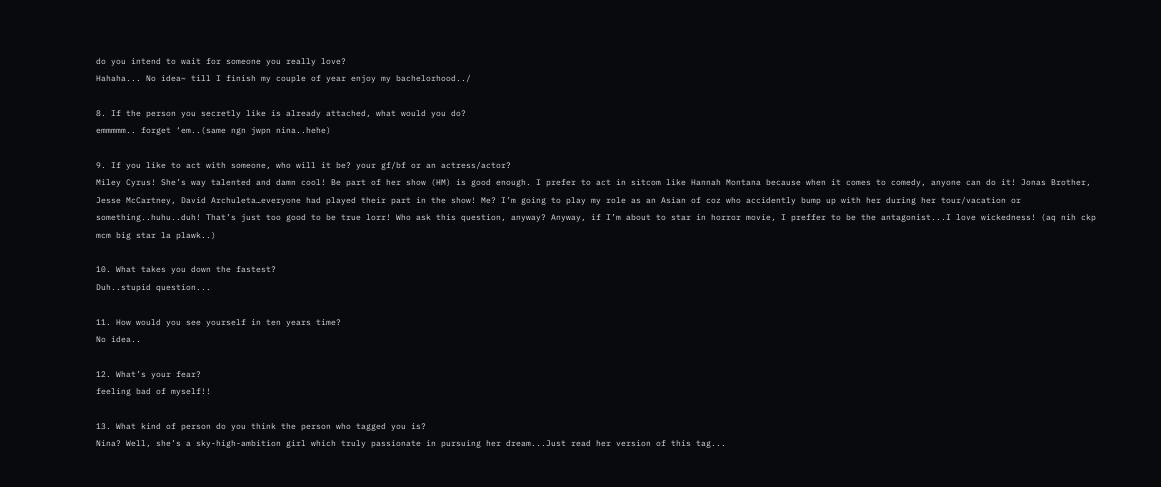do you intend to wait for someone you really love?
Hahaha... No idea~ till I finish my couple of year enjoy my bachelorhood../

8. If the person you secretly like is already attached, what would you do?
emmmmm.. forget ‘em..(same ngn jwpn nina..hehe)

9. If you like to act with someone, who will it be? your gf/bf or an actress/actor?
Miley Cyrus! She’s way talented and damn cool! Be part of her show (HM) is good enough. I prefer to act in sitcom like Hannah Montana because when it comes to comedy, anyone can do it! Jonas Brother, Jesse McCartney, David Archuleta…everyone had played their part in the show! Me? I’m going to play my role as an Asian of coz who accidently bump up with her during her tour/vacation or something..huhu..duh! That’s just too good to be true lorr! Who ask this question, anyway? Anyway, if I’m about to star in horror movie, I preffer to be the antagonist...I love wickedness! (aq nih ckp mcm big star la plawk..)

10. What takes you down the fastest?
Duh..stupid question...

11. How would you see yourself in ten years time?
No idea..

12. What’s your fear?
feeling bad of myself!!

13. What kind of person do you think the person who tagged you is?
Nina? Well, she’s a sky-high-ambition girl which truly passionate in pursuing her dream...Just read her version of this tag...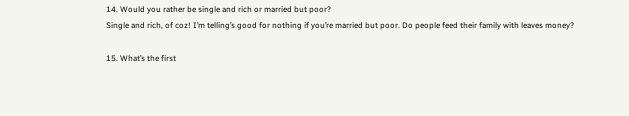14. Would you rather be single and rich or married but poor?
Single and rich, of coz! I’m telling’s good for nothing if you’re married but poor. Do people feed their family with leaves money?

15. What’s the first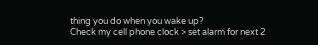thing you do when you wake up?
Check my cell phone clock > set alarm for next 2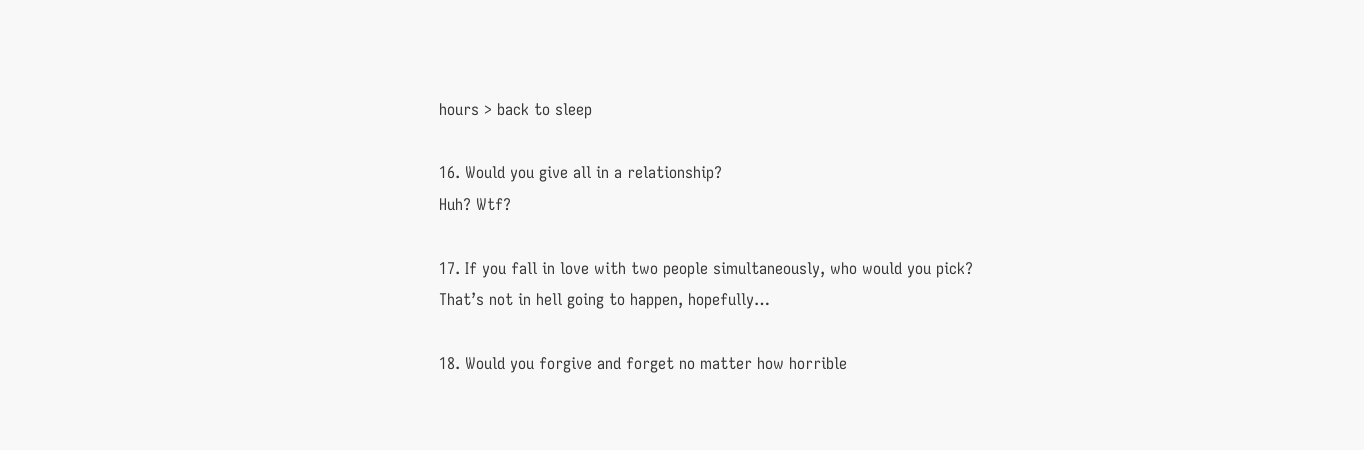hours > back to sleep

16. Would you give all in a relationship?
Huh? Wtf?

17. If you fall in love with two people simultaneously, who would you pick?
That’s not in hell going to happen, hopefully…

18. Would you forgive and forget no matter how horrible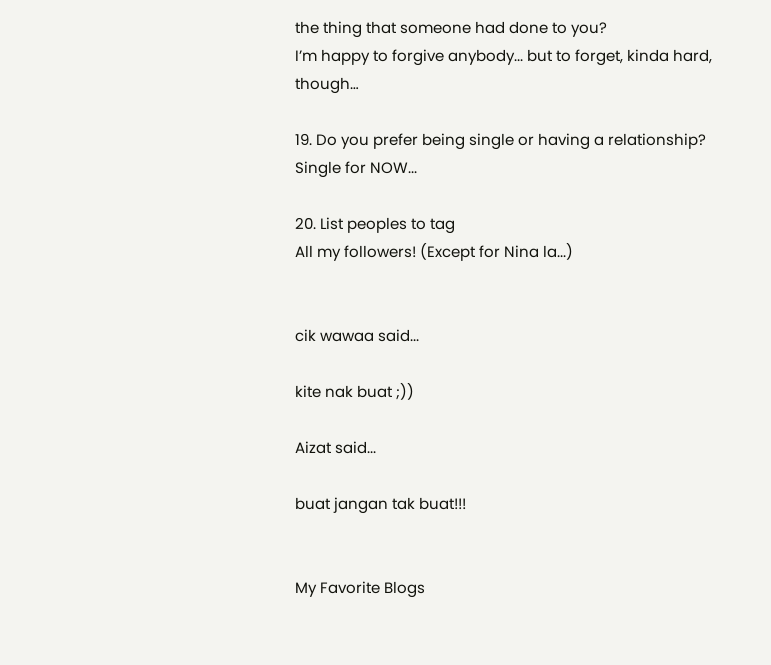the thing that someone had done to you?
I’m happy to forgive anybody... but to forget, kinda hard, though…

19. Do you prefer being single or having a relationship?
Single for NOW...

20. List peoples to tag
All my followers! (Except for Nina la...)


cik wawaa said...

kite nak buat ;))

Aizat said...

buat jangan tak buat!!!


My Favorite Blogs